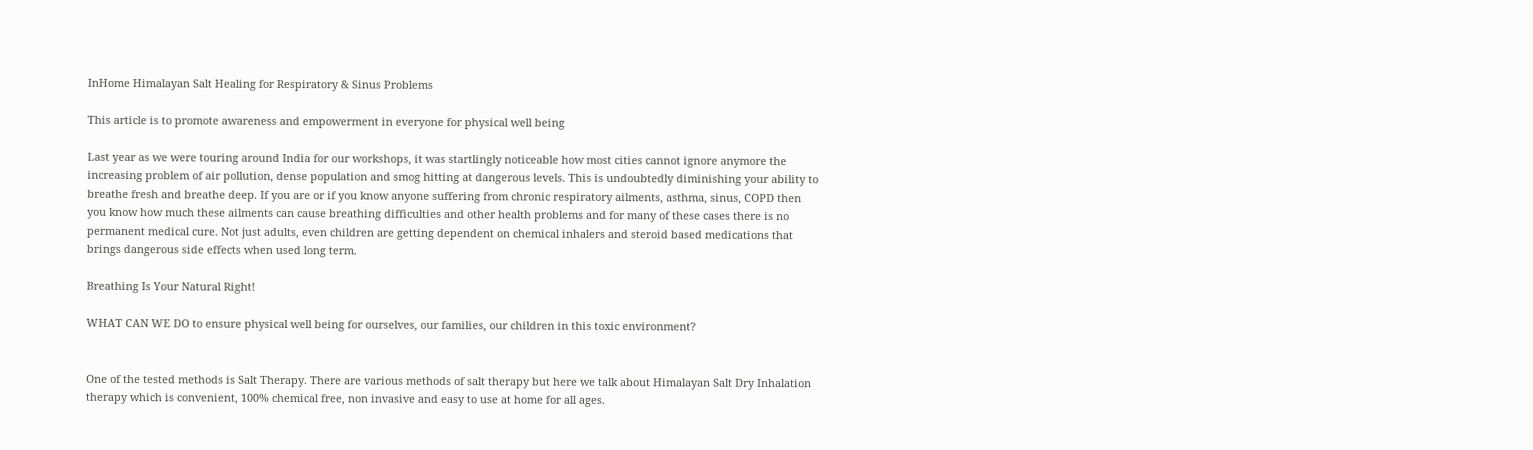InHome Himalayan Salt Healing for Respiratory & Sinus Problems

This article is to promote awareness and empowerment in everyone for physical well being

Last year as we were touring around India for our workshops, it was startlingly noticeable how most cities cannot ignore anymore the increasing problem of air pollution, dense population and smog hitting at dangerous levels. This is undoubtedly diminishing your ability to breathe fresh and breathe deep. If you are or if you know anyone suffering from chronic respiratory ailments, asthma, sinus, COPD then you know how much these ailments can cause breathing difficulties and other health problems and for many of these cases there is no permanent medical cure. Not just adults, even children are getting dependent on chemical inhalers and steroid based medications that brings dangerous side effects when used long term.

Breathing Is Your Natural Right!

WHAT CAN WE DO to ensure physical well being for ourselves, our families, our children in this toxic environment?


One of the tested methods is Salt Therapy. There are various methods of salt therapy but here we talk about Himalayan Salt Dry Inhalation therapy which is convenient, 100% chemical free, non invasive and easy to use at home for all ages.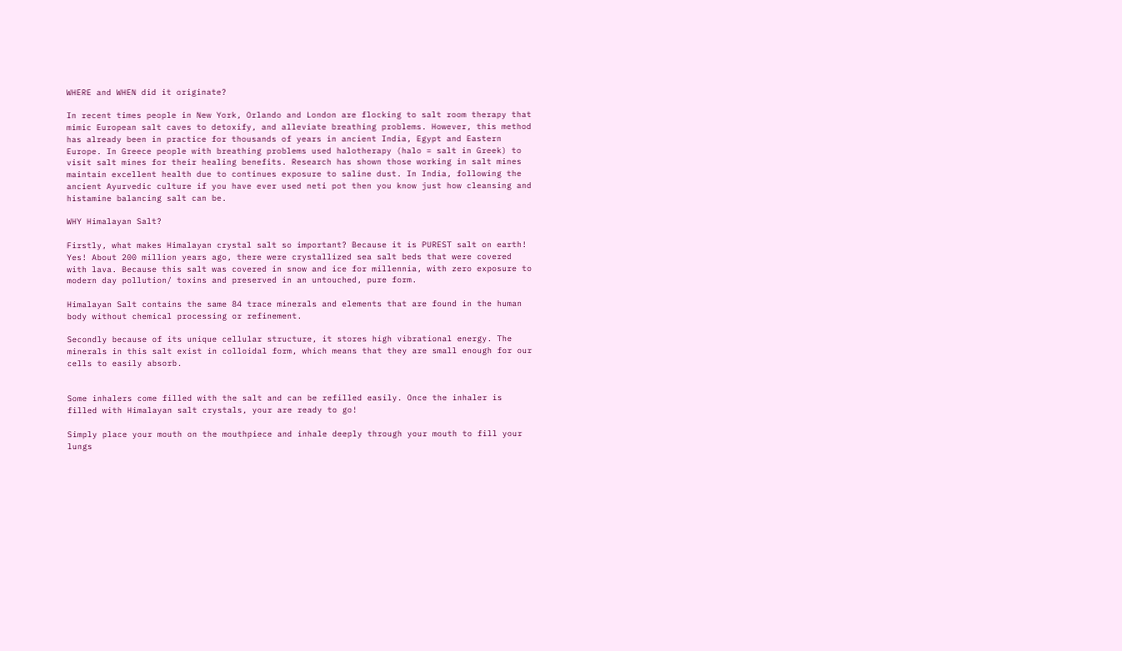WHERE and WHEN did it originate?

In recent times people in New York, Orlando and London are flocking to salt room therapy that mimic European salt caves to detoxify, and alleviate breathing problems. However, this method has already been in practice for thousands of years in ancient India, Egypt and Eastern Europe. In Greece people with breathing problems used halotherapy (halo = salt in Greek) to visit salt mines for their healing benefits. Research has shown those working in salt mines maintain excellent health due to continues exposure to saline dust. In India, following the ancient Ayurvedic culture if you have ever used neti pot then you know just how cleansing and histamine balancing salt can be.

WHY Himalayan Salt?

Firstly, what makes Himalayan crystal salt so important? Because it is PUREST salt on earth! Yes! About 200 million years ago, there were crystallized sea salt beds that were covered with lava. Because this salt was covered in snow and ice for millennia, with zero exposure to modern day pollution/ toxins and preserved in an untouched, pure form.

Himalayan Salt contains the same 84 trace minerals and elements that are found in the human body without chemical processing or refinement.

Secondly because of its unique cellular structure, it stores high vibrational energy. The minerals in this salt exist in colloidal form, which means that they are small enough for our cells to easily absorb.


Some inhalers come filled with the salt and can be refilled easily. Once the inhaler is filled with Himalayan salt crystals, your are ready to go!

Simply place your mouth on the mouthpiece and inhale deeply through your mouth to fill your lungs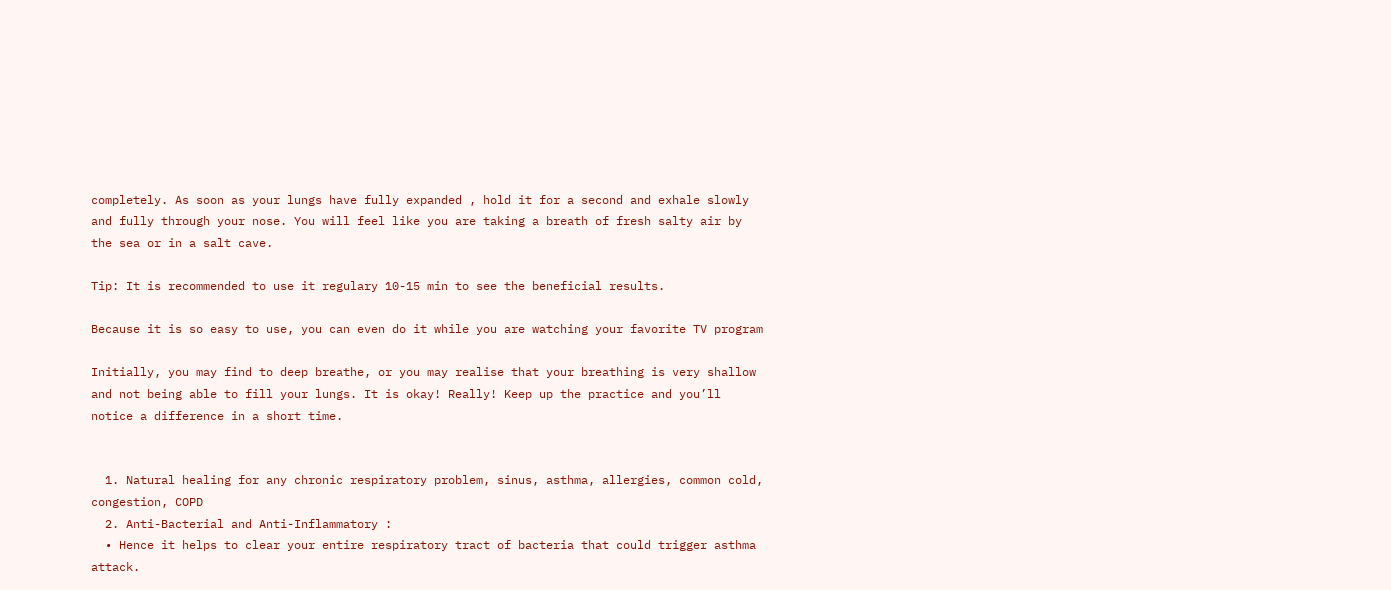completely. As soon as your lungs have fully expanded , hold it for a second and exhale slowly and fully through your nose. You will feel like you are taking a breath of fresh salty air by the sea or in a salt cave.

Tip: It is recommended to use it regulary 10-15 min to see the beneficial results.

Because it is so easy to use, you can even do it while you are watching your favorite TV program

Initially, you may find to deep breathe, or you may realise that your breathing is very shallow and not being able to fill your lungs. It is okay! Really! Keep up the practice and you’ll notice a difference in a short time.


  1. Natural healing for any chronic respiratory problem, sinus, asthma, allergies, common cold, congestion, COPD
  2. Anti-Bacterial and Anti-Inflammatory :
  • Hence it helps to clear your entire respiratory tract of bacteria that could trigger asthma attack.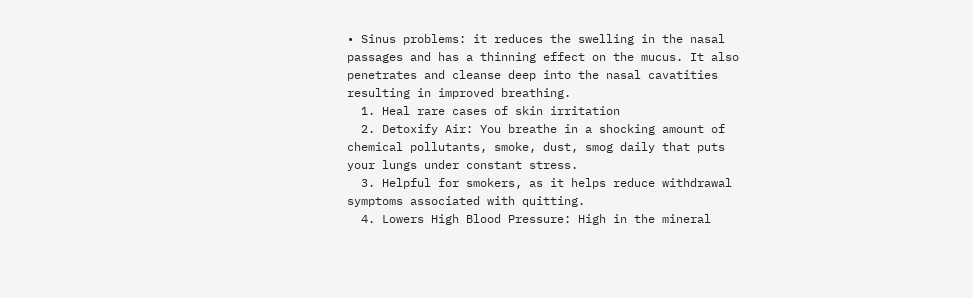• Sinus problems: it reduces the swelling in the nasal passages and has a thinning effect on the mucus. It also penetrates and cleanse deep into the nasal cavatities resulting in improved breathing.
  1. Heal rare cases of skin irritation
  2. Detoxify Air: You breathe in a shocking amount of chemical pollutants, smoke, dust, smog daily that puts your lungs under constant stress.
  3. Helpful for smokers, as it helps reduce withdrawal symptoms associated with quitting.
  4. Lowers High Blood Pressure: High in the mineral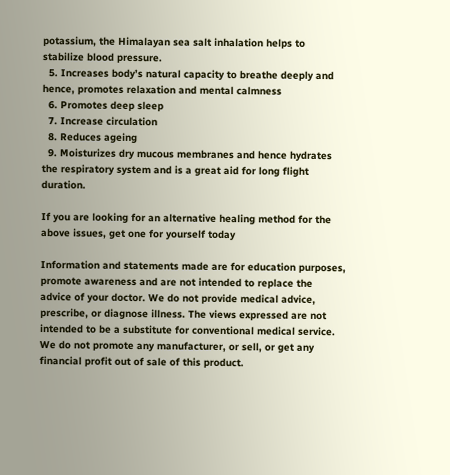potassium, the Himalayan sea salt inhalation helps to stabilize blood pressure.
  5. Increases body’s natural capacity to breathe deeply and hence, promotes relaxation and mental calmness
  6. Promotes deep sleep
  7. Increase circulation
  8. Reduces ageing
  9. Moisturizes dry mucous membranes and hence hydrates the respiratory system and is a great aid for long flight duration.

If you are looking for an alternative healing method for the above issues, get one for yourself today

Information and statements made are for education purposes, promote awareness and are not intended to replace the advice of your doctor. We do not provide medical advice, prescribe, or diagnose illness. The views expressed are not intended to be a substitute for conventional medical service. We do not promote any manufacturer, or sell, or get any financial profit out of sale of this product.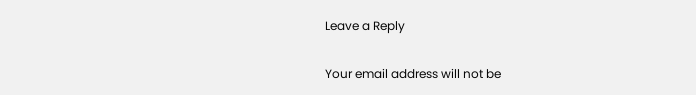Leave a Reply

Your email address will not be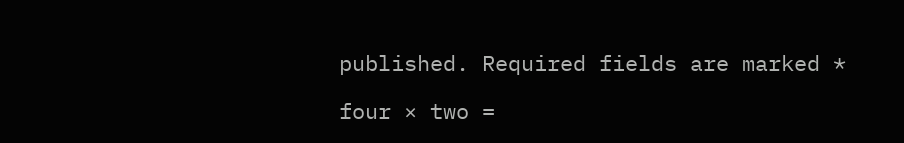published. Required fields are marked *

four × two =